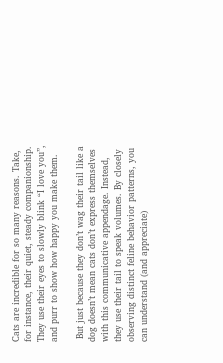Cats are incredible for so many reasons. Take, for instance, their quiet, steady companionship. They use their eyes to slowly blink “I love you”, and purr to show how happy you make them.

 But just because they don’t wag their tail like a dog doesn’t mean cats don’t express themselves with this communicative appendage. Instead, they use their tail to speak volumes. By closely observing distinct feline behavior patterns, you can understand (and appreciate)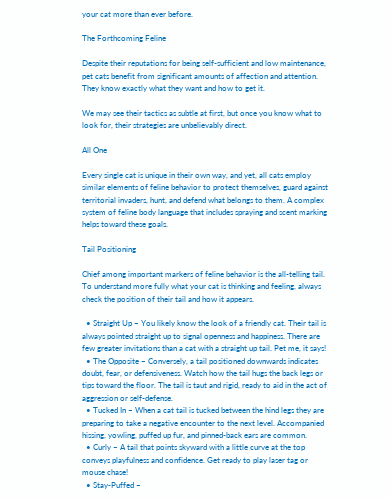your cat more than ever before.

The Forthcoming Feline

Despite their reputations for being self-sufficient and low maintenance, pet cats benefit from significant amounts of affection and attention. They know exactly what they want and how to get it.

We may see their tactics as subtle at first, but once you know what to look for, their strategies are unbelievably direct.

All One

Every single cat is unique in their own way, and yet, all cats employ similar elements of feline behavior to protect themselves, guard against territorial invaders, hunt, and defend what belongs to them. A complex system of feline body language that includes spraying and scent marking helps toward these goals.

Tail Positioning

Chief among important markers of feline behavior is the all-telling tail. To understand more fully what your cat is thinking and feeling, always check the position of their tail and how it appears.

  • Straight Up – You likely know the look of a friendly cat. Their tail is always pointed straight up to signal openness and happiness. There are few greater invitations than a cat with a straight up tail. Pet me, it says!
  • The Opposite – Conversely, a tail positioned downwards indicates doubt, fear, or defensiveness. Watch how the tail hugs the back legs or tips toward the floor. The tail is taut and rigid, ready to aid in the act of aggression or self-defense.
  • Tucked In – When a cat tail is tucked between the hind legs they are preparing to take a negative encounter to the next level. Accompanied hissing, yowling, puffed up fur, and pinned-back ears are common.
  • Curly – A tail that points skyward with a little curve at the top conveys playfulness and confidence. Get ready to play laser tag or mouse chase!
  • Stay-Puffed –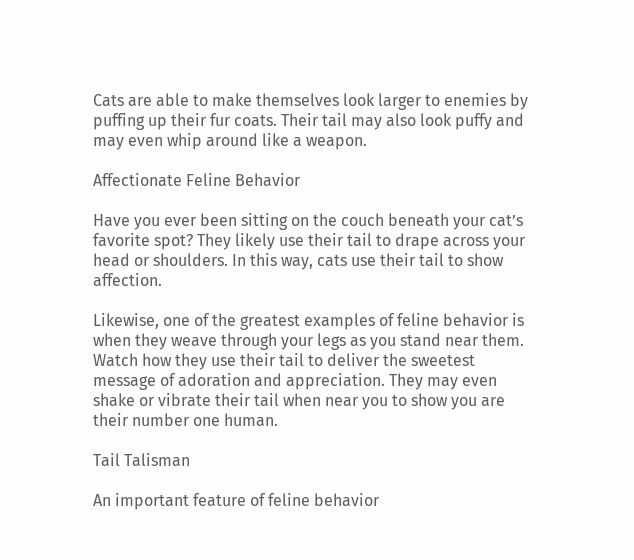Cats are able to make themselves look larger to enemies by puffing up their fur coats. Their tail may also look puffy and may even whip around like a weapon.

Affectionate Feline Behavior

Have you ever been sitting on the couch beneath your cat’s favorite spot? They likely use their tail to drape across your head or shoulders. In this way, cats use their tail to show affection.

Likewise, one of the greatest examples of feline behavior is when they weave through your legs as you stand near them. Watch how they use their tail to deliver the sweetest message of adoration and appreciation. They may even shake or vibrate their tail when near you to show you are their number one human.

Tail Talisman

An important feature of feline behavior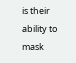is their ability to mask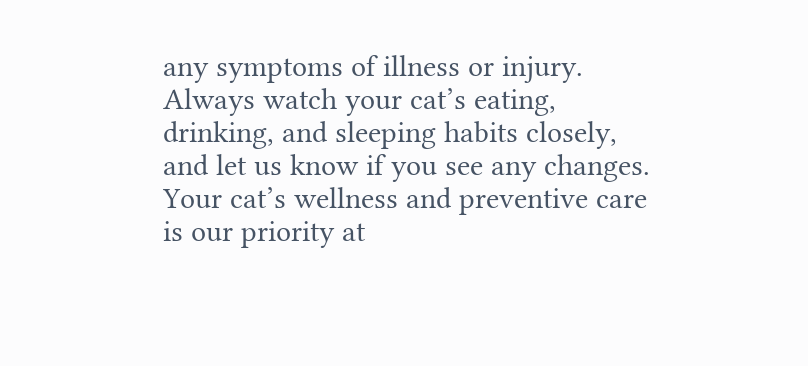any symptoms of illness or injury. Always watch your cat’s eating, drinking, and sleeping habits closely, and let us know if you see any changes. Your cat’s wellness and preventive care is our priority at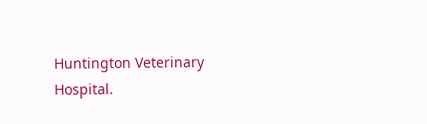Huntington Veterinary Hospital.